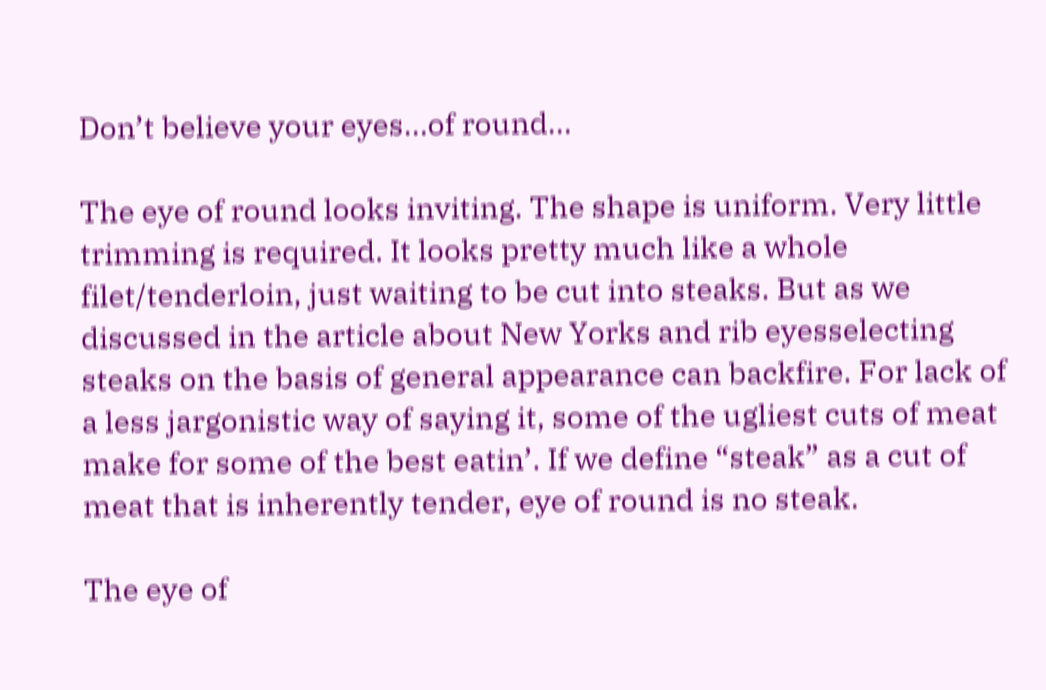Don’t believe your eyes…of round…

The eye of round looks inviting. The shape is uniform. Very little trimming is required. It looks pretty much like a whole filet/tenderloin, just waiting to be cut into steaks. But as we discussed in the article about New Yorks and rib eyesselecting steaks on the basis of general appearance can backfire. For lack of a less jargonistic way of saying it, some of the ugliest cuts of meat make for some of the best eatin’. If we define “steak” as a cut of meat that is inherently tender, eye of round is no steak.

The eye of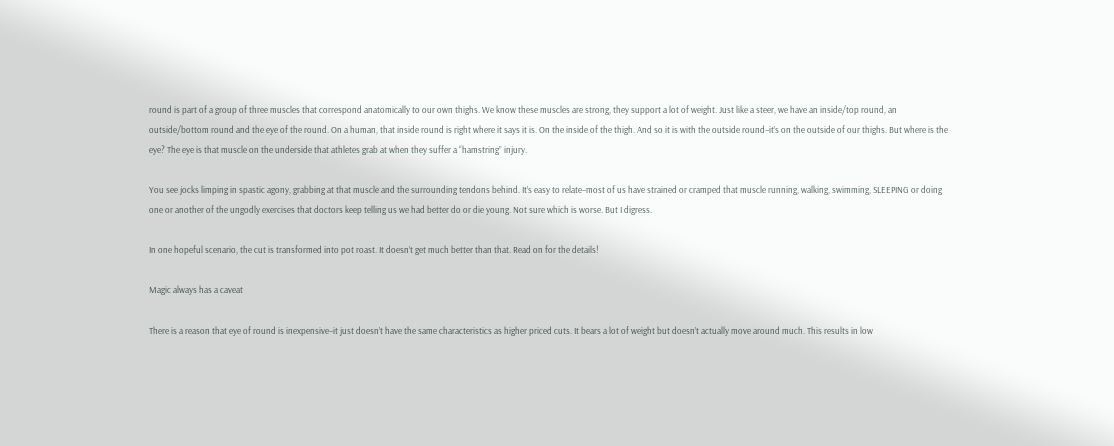round is part of a group of three muscles that correspond anatomically to our own thighs. We know these muscles are strong, they support a lot of weight. Just like a steer, we have an inside/top round, an outside/bottom round and the eye of the round. On a human, that inside round is right where it says it is. On the inside of the thigh. And so it is with the outside round–it’s on the outside of our thighs. But where is the eye? The eye is that muscle on the underside that athletes grab at when they suffer a “hamstring” injury.

You see jocks limping in spastic agony, grabbing at that muscle and the surrounding tendons behind. It’s easy to relate–most of us have strained or cramped that muscle running, walking, swimming, SLEEPING or doing one or another of the ungodly exercises that doctors keep telling us we had better do or die young. Not sure which is worse. But I digress.

In one hopeful scenario, the cut is transformed into pot roast. It doesn’t get much better than that. Read on for the details!

Magic always has a caveat

There is a reason that eye of round is inexpensive–it just doesn’t have the same characteristics as higher priced cuts. It bears a lot of weight but doesn’t actually move around much. This results in low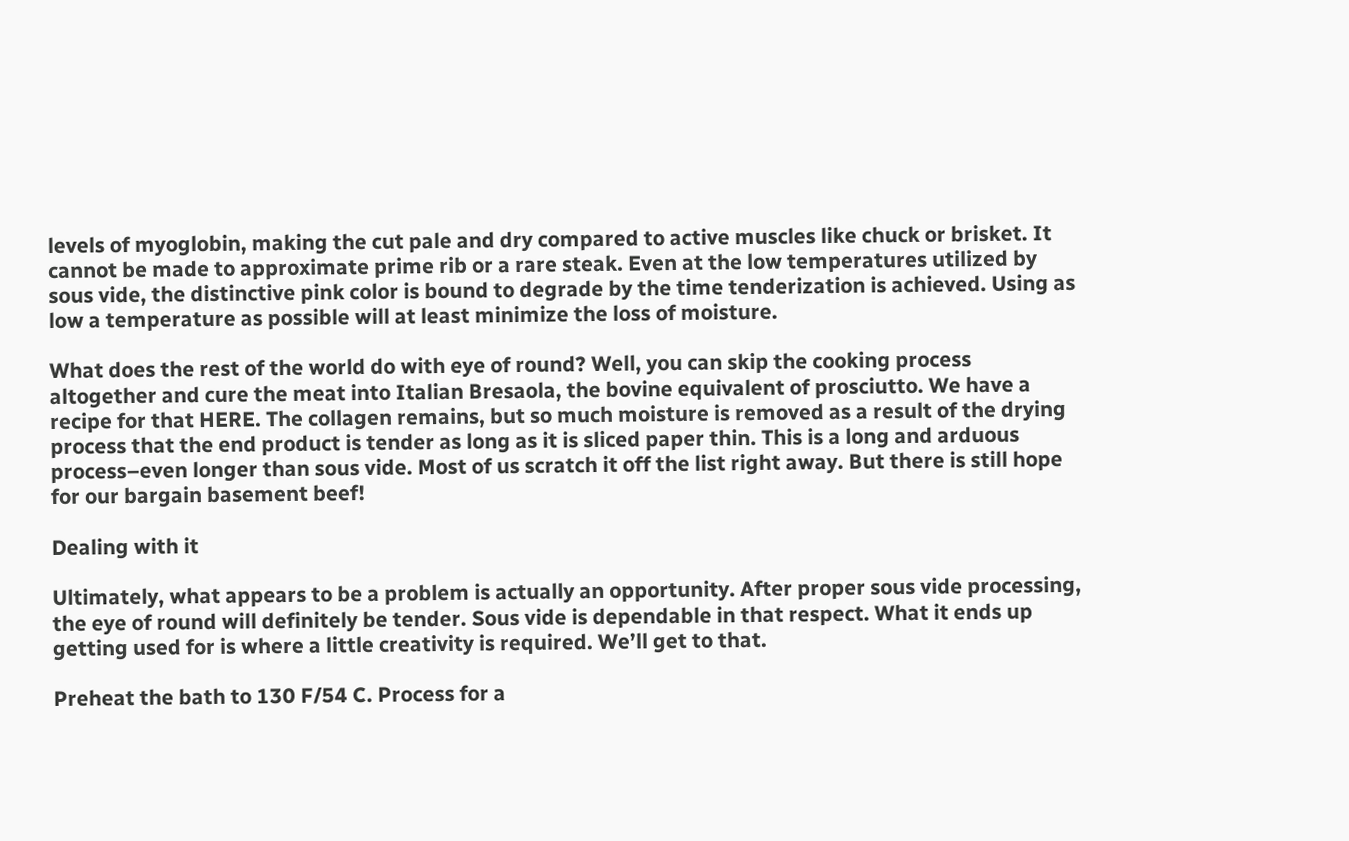levels of myoglobin, making the cut pale and dry compared to active muscles like chuck or brisket. It cannot be made to approximate prime rib or a rare steak. Even at the low temperatures utilized by sous vide, the distinctive pink color is bound to degrade by the time tenderization is achieved. Using as low a temperature as possible will at least minimize the loss of moisture.

What does the rest of the world do with eye of round? Well, you can skip the cooking process altogether and cure the meat into Italian Bresaola, the bovine equivalent of prosciutto. We have a recipe for that HERE. The collagen remains, but so much moisture is removed as a result of the drying process that the end product is tender as long as it is sliced paper thin. This is a long and arduous process–even longer than sous vide. Most of us scratch it off the list right away. But there is still hope for our bargain basement beef!

Dealing with it

Ultimately, what appears to be a problem is actually an opportunity. After proper sous vide processing, the eye of round will definitely be tender. Sous vide is dependable in that respect. What it ends up getting used for is where a little creativity is required. We’ll get to that.

Preheat the bath to 130 F/54 C. Process for a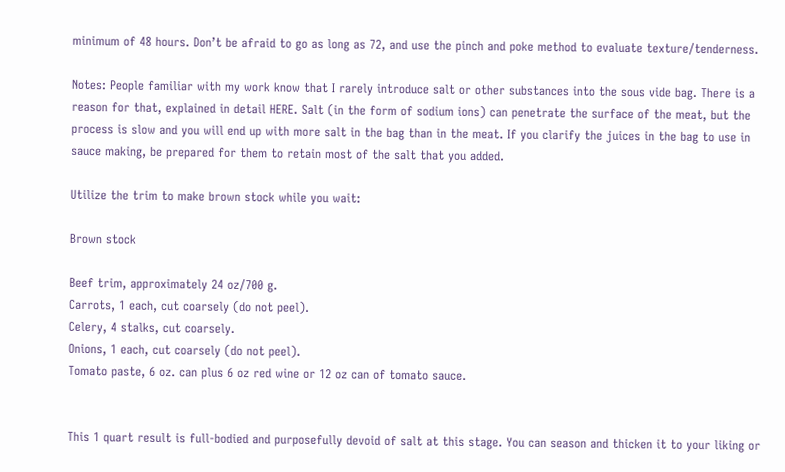minimum of 48 hours. Don’t be afraid to go as long as 72, and use the pinch and poke method to evaluate texture/tenderness.

Notes: People familiar with my work know that I rarely introduce salt or other substances into the sous vide bag. There is a reason for that, explained in detail HERE. Salt (in the form of sodium ions) can penetrate the surface of the meat, but the process is slow and you will end up with more salt in the bag than in the meat. If you clarify the juices in the bag to use in sauce making, be prepared for them to retain most of the salt that you added.

Utilize the trim to make brown stock while you wait:

Brown stock

Beef trim, approximately 24 oz/700 g.
Carrots, 1 each, cut coarsely (do not peel).
Celery, 4 stalks, cut coarsely.
Onions, 1 each, cut coarsely (do not peel).
Tomato paste, 6 oz. can plus 6 oz red wine or 12 oz can of tomato sauce.


This 1 quart result is full-bodied and purposefully devoid of salt at this stage. You can season and thicken it to your liking or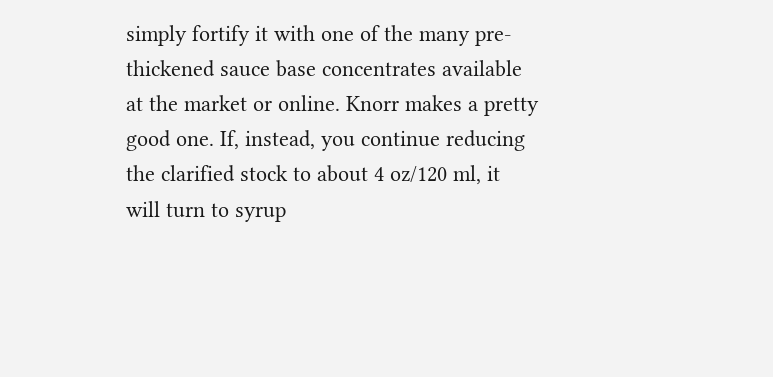simply fortify it with one of the many pre-thickened sauce base concentrates available at the market or online. Knorr makes a pretty good one. If, instead, you continue reducing the clarified stock to about 4 oz/120 ml, it will turn to syrup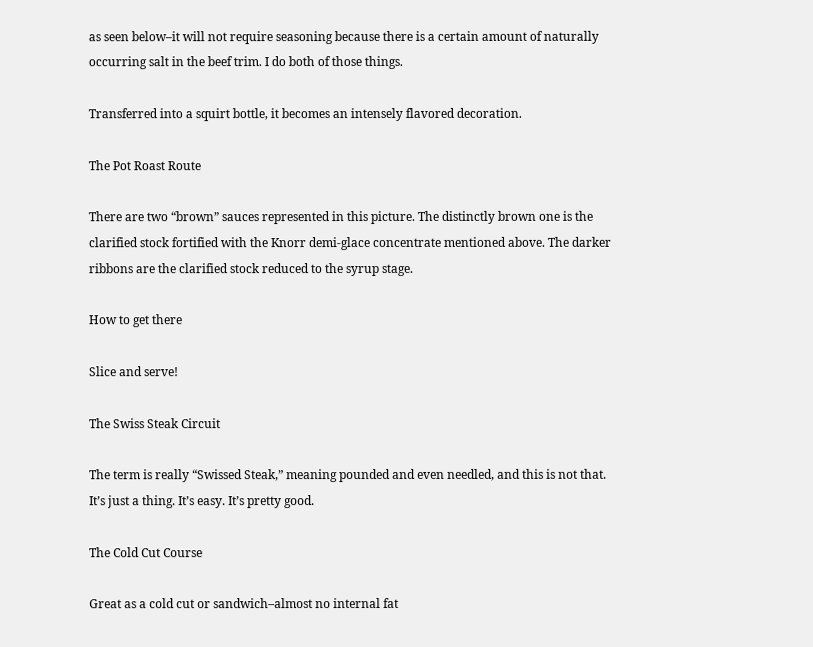as seen below–it will not require seasoning because there is a certain amount of naturally occurring salt in the beef trim. I do both of those things.

Transferred into a squirt bottle, it becomes an intensely flavored decoration.

The Pot Roast Route

There are two “brown” sauces represented in this picture. The distinctly brown one is the clarified stock fortified with the Knorr demi-glace concentrate mentioned above. The darker ribbons are the clarified stock reduced to the syrup stage.

How to get there

Slice and serve!

The Swiss Steak Circuit

The term is really “Swissed Steak,” meaning pounded and even needled, and this is not that. It’s just a thing. It’s easy. It’s pretty good.

The Cold Cut Course

Great as a cold cut or sandwich–almost no internal fat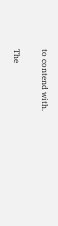to contend with.

The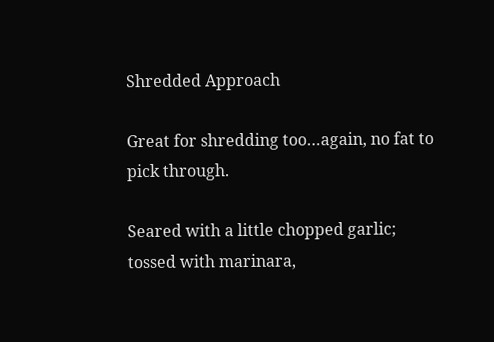Shredded Approach

Great for shredding too…again, no fat to pick through.

Seared with a little chopped garlic; tossed with marinara,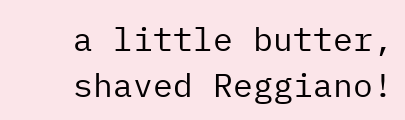a little butter, shaved Reggiano!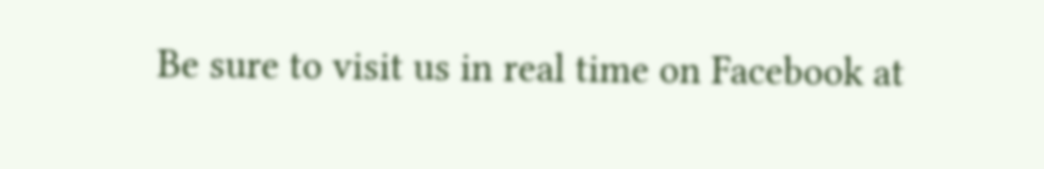Be sure to visit us in real time on Facebook at